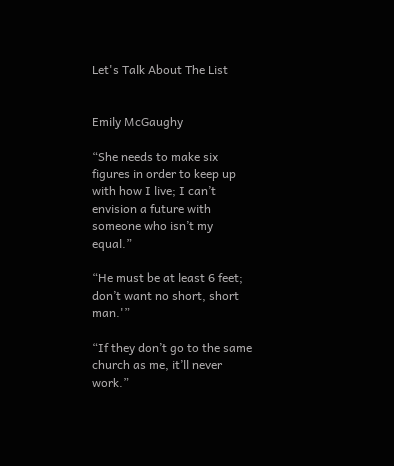Let's Talk About The List


Emily McGaughy

“She needs to make six figures in order to keep up with how I live; I can’t envision a future with someone who isn’t my equal.”

“He must be at least 6 feet; don’t want no short, short man.'”

“If they don’t go to the same church as me, it’ll never work.”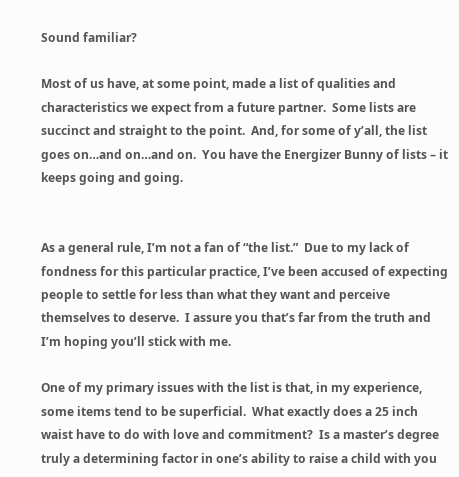Sound familiar?

Most of us have, at some point, made a list of qualities and characteristics we expect from a future partner.  Some lists are succinct and straight to the point.  And, for some of y’all, the list goes on…and on…and on.  You have the Energizer Bunny of lists – it keeps going and going.


As a general rule, I’m not a fan of “the list.”  Due to my lack of fondness for this particular practice, I’ve been accused of expecting people to settle for less than what they want and perceive themselves to deserve.  I assure you that’s far from the truth and I’m hoping you’ll stick with me.

One of my primary issues with the list is that, in my experience, some items tend to be superficial.  What exactly does a 25 inch waist have to do with love and commitment?  Is a master’s degree truly a determining factor in one’s ability to raise a child with you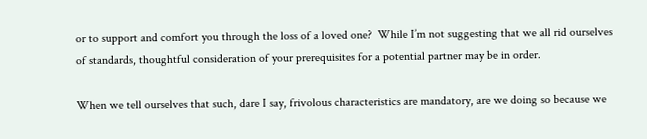or to support and comfort you through the loss of a loved one?  While I’m not suggesting that we all rid ourselves of standards, thoughtful consideration of your prerequisites for a potential partner may be in order.

When we tell ourselves that such, dare I say, frivolous characteristics are mandatory, are we doing so because we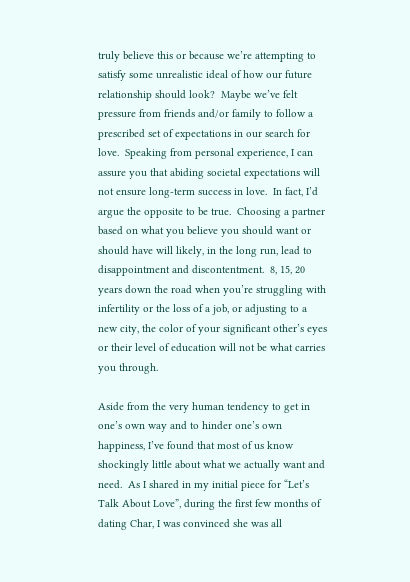truly believe this or because we’re attempting to satisfy some unrealistic ideal of how our future relationship should look?  Maybe we’ve felt pressure from friends and/or family to follow a prescribed set of expectations in our search for love.  Speaking from personal experience, I can assure you that abiding societal expectations will not ensure long-term success in love.  In fact, I’d argue the opposite to be true.  Choosing a partner based on what you believe you should want or should have will likely, in the long run, lead to disappointment and discontentment.  8, 15, 20 years down the road when you’re struggling with infertility or the loss of a job, or adjusting to a new city, the color of your significant other’s eyes or their level of education will not be what carries you through.

Aside from the very human tendency to get in one’s own way and to hinder one’s own happiness, I’ve found that most of us know shockingly little about what we actually want and need.  As I shared in my initial piece for “Let’s Talk About Love”, during the first few months of dating Char, I was convinced she was all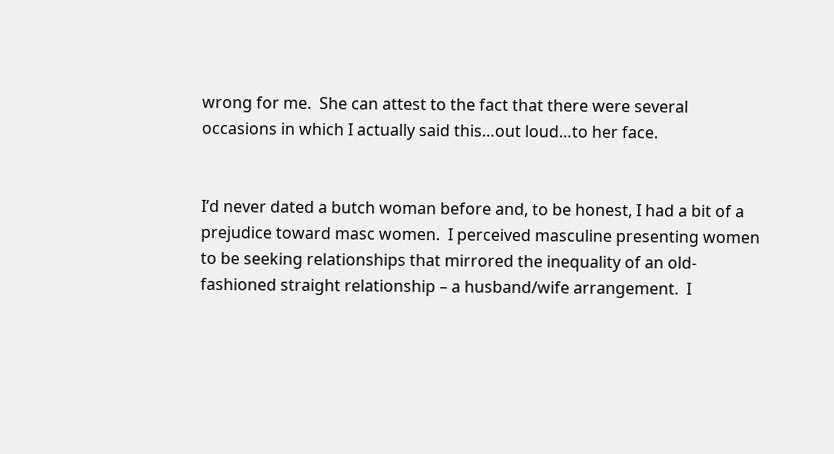wrong for me.  She can attest to the fact that there were several occasions in which I actually said this…out loud…to her face.


I’d never dated a butch woman before and, to be honest, I had a bit of a prejudice toward masc women.  I perceived masculine presenting women to be seeking relationships that mirrored the inequality of an old-fashioned straight relationship – a husband/wife arrangement.  I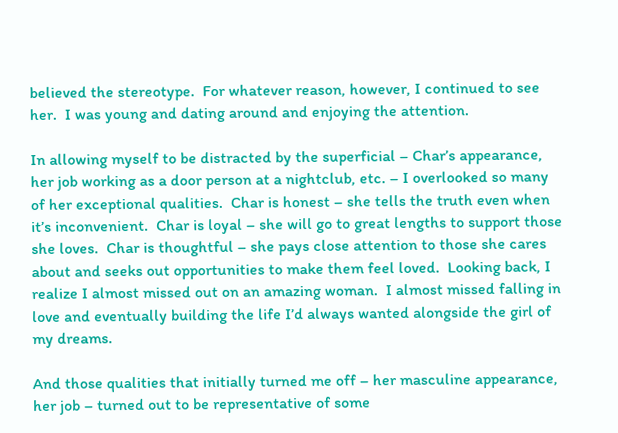believed the stereotype.  For whatever reason, however, I continued to see her.  I was young and dating around and enjoying the attention.

In allowing myself to be distracted by the superficial – Char’s appearance, her job working as a door person at a nightclub, etc. – I overlooked so many of her exceptional qualities.  Char is honest – she tells the truth even when it’s inconvenient.  Char is loyal – she will go to great lengths to support those she loves.  Char is thoughtful – she pays close attention to those she cares about and seeks out opportunities to make them feel loved.  Looking back, I realize I almost missed out on an amazing woman.  I almost missed falling in love and eventually building the life I’d always wanted alongside the girl of my dreams.

And those qualities that initially turned me off – her masculine appearance, her job – turned out to be representative of some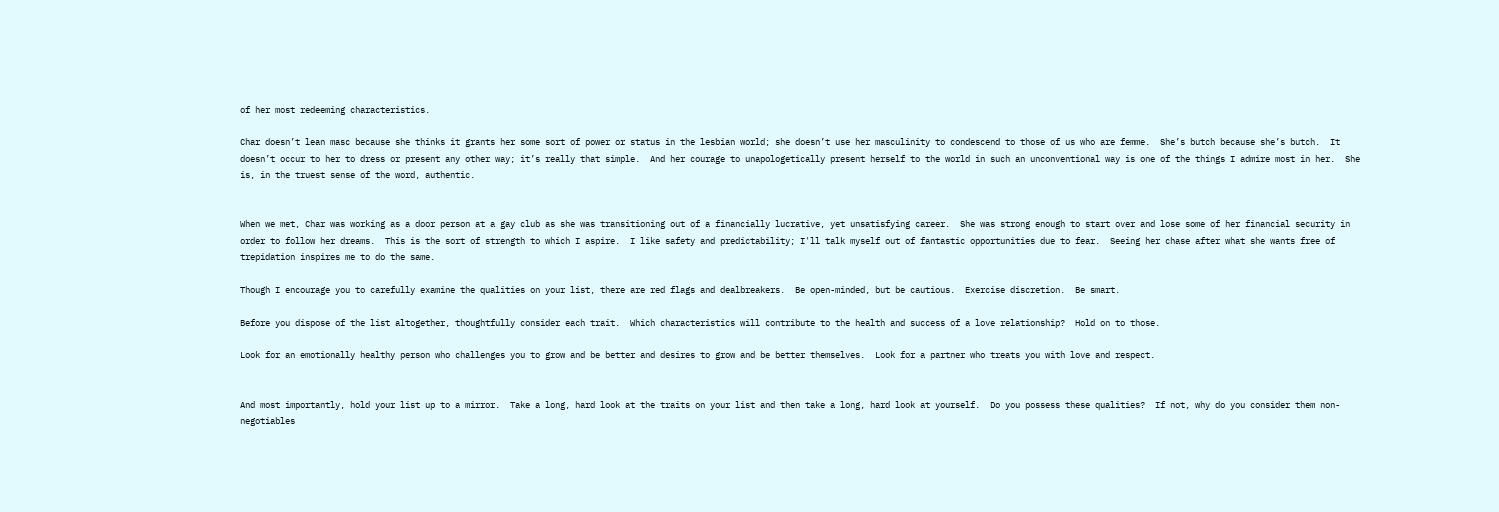of her most redeeming characteristics.

Char doesn’t lean masc because she thinks it grants her some sort of power or status in the lesbian world; she doesn’t use her masculinity to condescend to those of us who are femme.  She’s butch because she’s butch.  It doesn’t occur to her to dress or present any other way; it’s really that simple.  And her courage to unapologetically present herself to the world in such an unconventional way is one of the things I admire most in her.  She is, in the truest sense of the word, authentic.


When we met, Char was working as a door person at a gay club as she was transitioning out of a financially lucrative, yet unsatisfying career.  She was strong enough to start over and lose some of her financial security in order to follow her dreams.  This is the sort of strength to which I aspire.  I like safety and predictability; I'll talk myself out of fantastic opportunities due to fear.  Seeing her chase after what she wants free of trepidation inspires me to do the same.

Though I encourage you to carefully examine the qualities on your list, there are red flags and dealbreakers.  Be open-minded, but be cautious.  Exercise discretion.  Be smart.

Before you dispose of the list altogether, thoughtfully consider each trait.  Which characteristics will contribute to the health and success of a love relationship?  Hold on to those.

Look for an emotionally healthy person who challenges you to grow and be better and desires to grow and be better themselves.  Look for a partner who treats you with love and respect.


And most importantly, hold your list up to a mirror.  Take a long, hard look at the traits on your list and then take a long, hard look at yourself.  Do you possess these qualities?  If not, why do you consider them non-negotiables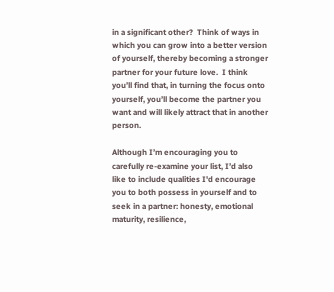in a significant other?  Think of ways in which you can grow into a better version of yourself, thereby becoming a stronger partner for your future love.  I think you’ll find that, in turning the focus onto yourself, you’ll become the partner you want and will likely attract that in another person.

Although I’m encouraging you to carefully re-examine your list, I’d also like to include qualities I'd encourage you to both possess in yourself and to seek in a partner: honesty, emotional maturity, resilience,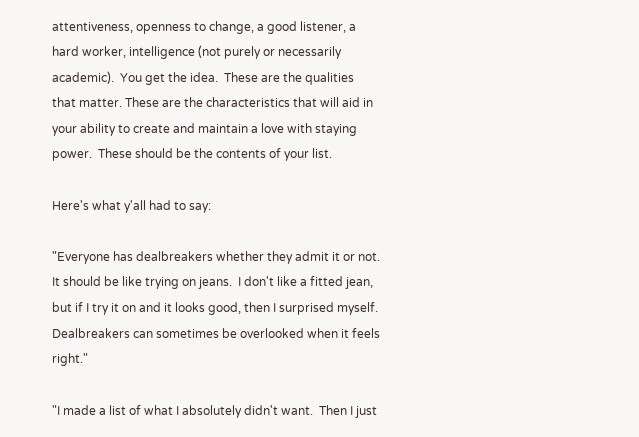attentiveness, openness to change, a good listener, a hard worker, intelligence (not purely or necessarily academic).  You get the idea.  These are the qualities that matter. These are the characteristics that will aid in your ability to create and maintain a love with staying power.  These should be the contents of your list.

Here's what y'all had to say:

"Everyone has dealbreakers whether they admit it or not.  It should be like trying on jeans.  I don't like a fitted jean, but if I try it on and it looks good, then I surprised myself.  Dealbreakers can sometimes be overlooked when it feels right."

"I made a list of what I absolutely didn't want.  Then I just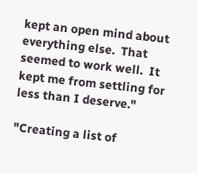kept an open mind about everything else.  That seemed to work well.  It kept me from settling for less than I deserve."

"Creating a list of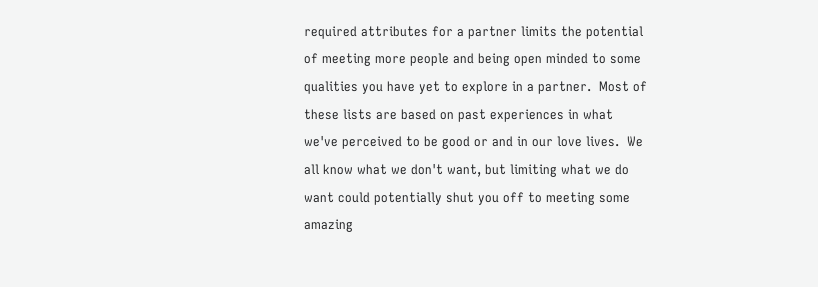required attributes for a partner limits the potential of meeting more people and being open minded to some qualities you have yet to explore in a partner.  Most of these lists are based on past experiences in what we've perceived to be good or and in our love lives.  We all know what we don't want, but limiting what we do want could potentially shut you off to meeting some amazing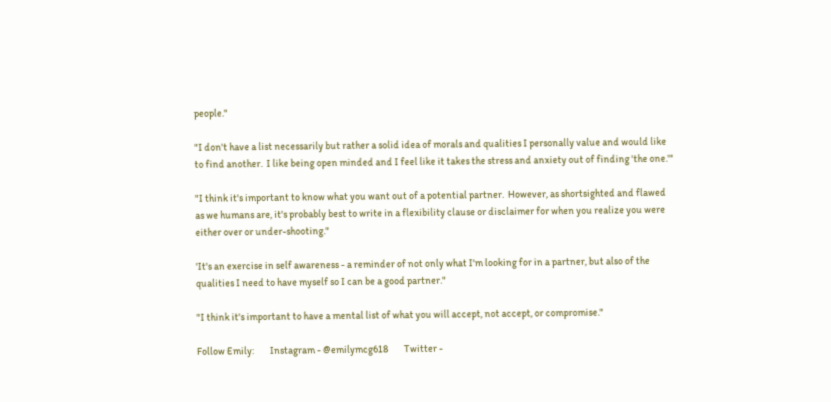people."

"I don't have a list necessarily but rather a solid idea of morals and qualities I personally value and would like to find another.  I like being open minded and I feel like it takes the stress and anxiety out of finding 'the one.'"

"I think it's important to know what you want out of a potential partner.  However, as shortsighted and flawed as we humans are, it's probably best to write in a flexibility clause or disclaimer for when you realize you were either over or under-shooting."

'It's an exercise in self awareness - a reminder of not only what I'm looking for in a partner, but also of the qualities I need to have myself so I can be a good partner."

"I think it's important to have a mental list of what you will accept, not accept, or compromise."

Follow Emily:        Instagram - @emilymcg618        Twitter -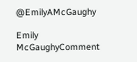@EmilyAMcGaughy

Emily McGaughyComment